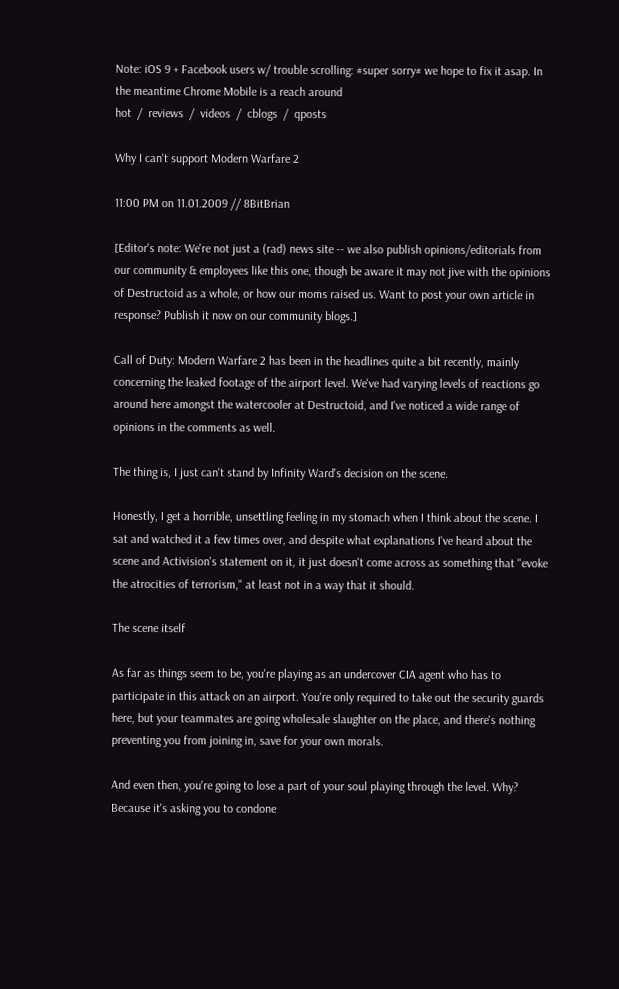Note: iOS 9 + Facebook users w/ trouble scrolling: #super sorry# we hope to fix it asap. In the meantime Chrome Mobile is a reach around
hot  /  reviews  /  videos  /  cblogs  /  qposts

Why I can't support Modern Warfare 2

11:00 PM on 11.01.2009 // 8BitBrian

[Editor's note: We're not just a (rad) news site -- we also publish opinions/editorials from our community & employees like this one, though be aware it may not jive with the opinions of Destructoid as a whole, or how our moms raised us. Want to post your own article in response? Publish it now on our community blogs.]

Call of Duty: Modern Warfare 2 has been in the headlines quite a bit recently, mainly concerning the leaked footage of the airport level. We've had varying levels of reactions go around here amongst the watercooler at Destructoid, and I've noticed a wide range of opinions in the comments as well.

The thing is, I just can't stand by Infinity Ward's decision on the scene.

Honestly, I get a horrible, unsettling feeling in my stomach when I think about the scene. I sat and watched it a few times over, and despite what explanations I've heard about the scene and Activision's statement on it, it just doesn't come across as something that "evoke the atrocities of terrorism," at least not in a way that it should.

The scene itself

As far as things seem to be, you're playing as an undercover CIA agent who has to participate in this attack on an airport. You're only required to take out the security guards here, but your teammates are going wholesale slaughter on the place, and there's nothing preventing you from joining in, save for your own morals.

And even then, you're going to lose a part of your soul playing through the level. Why? Because it's asking you to condone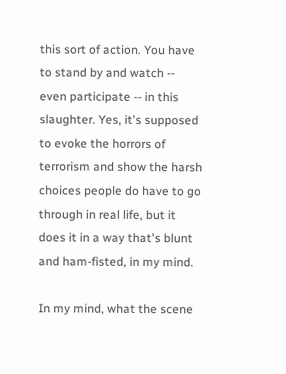this sort of action. You have to stand by and watch -- even participate -- in this slaughter. Yes, it's supposed to evoke the horrors of terrorism and show the harsh choices people do have to go through in real life, but it does it in a way that's blunt and ham-fisted, in my mind.

In my mind, what the scene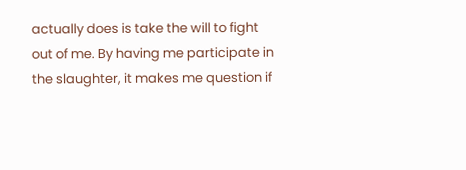actually does is take the will to fight out of me. By having me participate in the slaughter, it makes me question if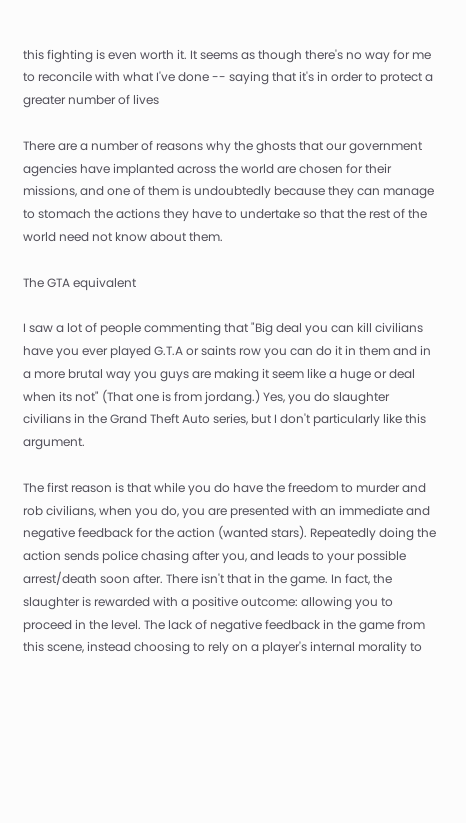this fighting is even worth it. It seems as though there's no way for me to reconcile with what I've done -- saying that it's in order to protect a greater number of lives

There are a number of reasons why the ghosts that our government agencies have implanted across the world are chosen for their missions, and one of them is undoubtedly because they can manage to stomach the actions they have to undertake so that the rest of the world need not know about them.

The GTA equivalent

I saw a lot of people commenting that "Big deal you can kill civilians have you ever played G.T.A or saints row you can do it in them and in a more brutal way you guys are making it seem like a huge or deal when its not" (That one is from jordang.) Yes, you do slaughter civilians in the Grand Theft Auto series, but I don't particularly like this argument.

The first reason is that while you do have the freedom to murder and rob civilians, when you do, you are presented with an immediate and negative feedback for the action (wanted stars). Repeatedly doing the action sends police chasing after you, and leads to your possible arrest/death soon after. There isn't that in the game. In fact, the slaughter is rewarded with a positive outcome: allowing you to proceed in the level. The lack of negative feedback in the game from this scene, instead choosing to rely on a player's internal morality to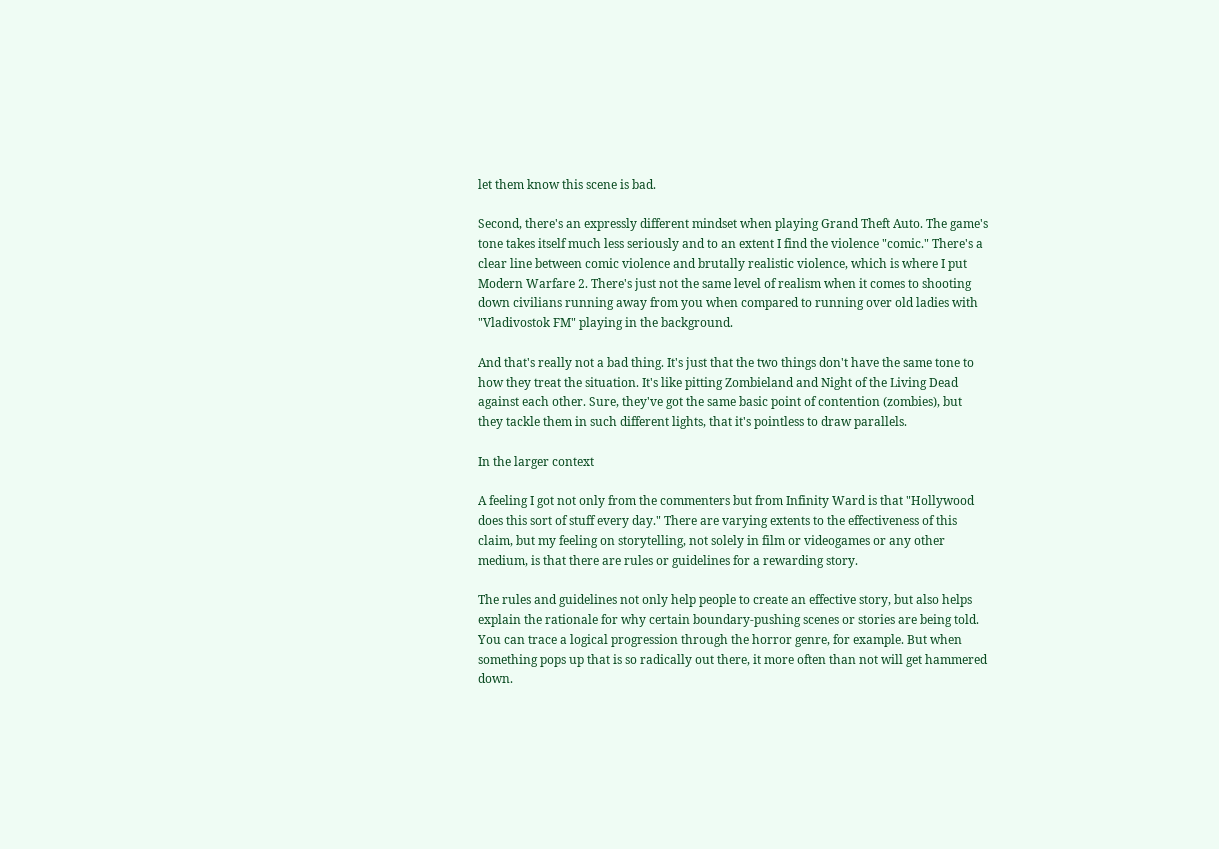let them know this scene is bad.

Second, there's an expressly different mindset when playing Grand Theft Auto. The game's tone takes itself much less seriously and to an extent I find the violence "comic." There's a clear line between comic violence and brutally realistic violence, which is where I put Modern Warfare 2. There's just not the same level of realism when it comes to shooting down civilians running away from you when compared to running over old ladies with "Vladivostok FM" playing in the background.

And that's really not a bad thing. It's just that the two things don't have the same tone to how they treat the situation. It's like pitting Zombieland and Night of the Living Dead against each other. Sure, they've got the same basic point of contention (zombies), but they tackle them in such different lights, that it's pointless to draw parallels.

In the larger context

A feeling I got not only from the commenters but from Infinity Ward is that "Hollywood does this sort of stuff every day." There are varying extents to the effectiveness of this claim, but my feeling on storytelling, not solely in film or videogames or any other medium, is that there are rules or guidelines for a rewarding story.

The rules and guidelines not only help people to create an effective story, but also helps explain the rationale for why certain boundary-pushing scenes or stories are being told. You can trace a logical progression through the horror genre, for example. But when something pops up that is so radically out there, it more often than not will get hammered down.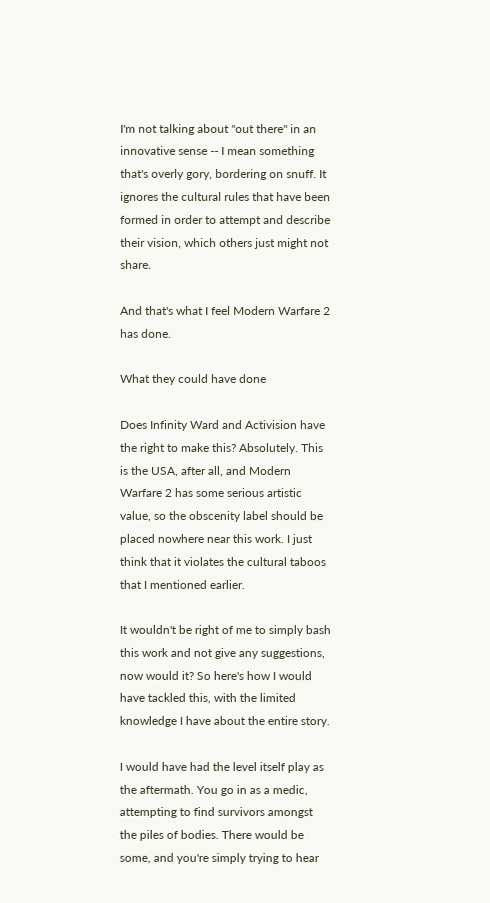I'm not talking about "out there" in an innovative sense -- I mean something that's overly gory, bordering on snuff. It ignores the cultural rules that have been formed in order to attempt and describe their vision, which others just might not share.

And that's what I feel Modern Warfare 2 has done.

What they could have done

Does Infinity Ward and Activision have the right to make this? Absolutely. This is the USA, after all, and Modern Warfare 2 has some serious artistic value, so the obscenity label should be placed nowhere near this work. I just think that it violates the cultural taboos that I mentioned earlier.

It wouldn't be right of me to simply bash this work and not give any suggestions, now would it? So here's how I would have tackled this, with the limited knowledge I have about the entire story.

I would have had the level itself play as the aftermath. You go in as a medic, attempting to find survivors amongst the piles of bodies. There would be some, and you're simply trying to hear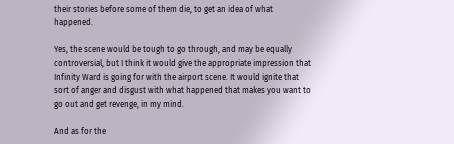their stories before some of them die, to get an idea of what happened.

Yes, the scene would be tough to go through, and may be equally controversial, but I think it would give the appropriate impression that Infinity Ward is going for with the airport scene. It would ignite that sort of anger and disgust with what happened that makes you want to go out and get revenge, in my mind.

And as for the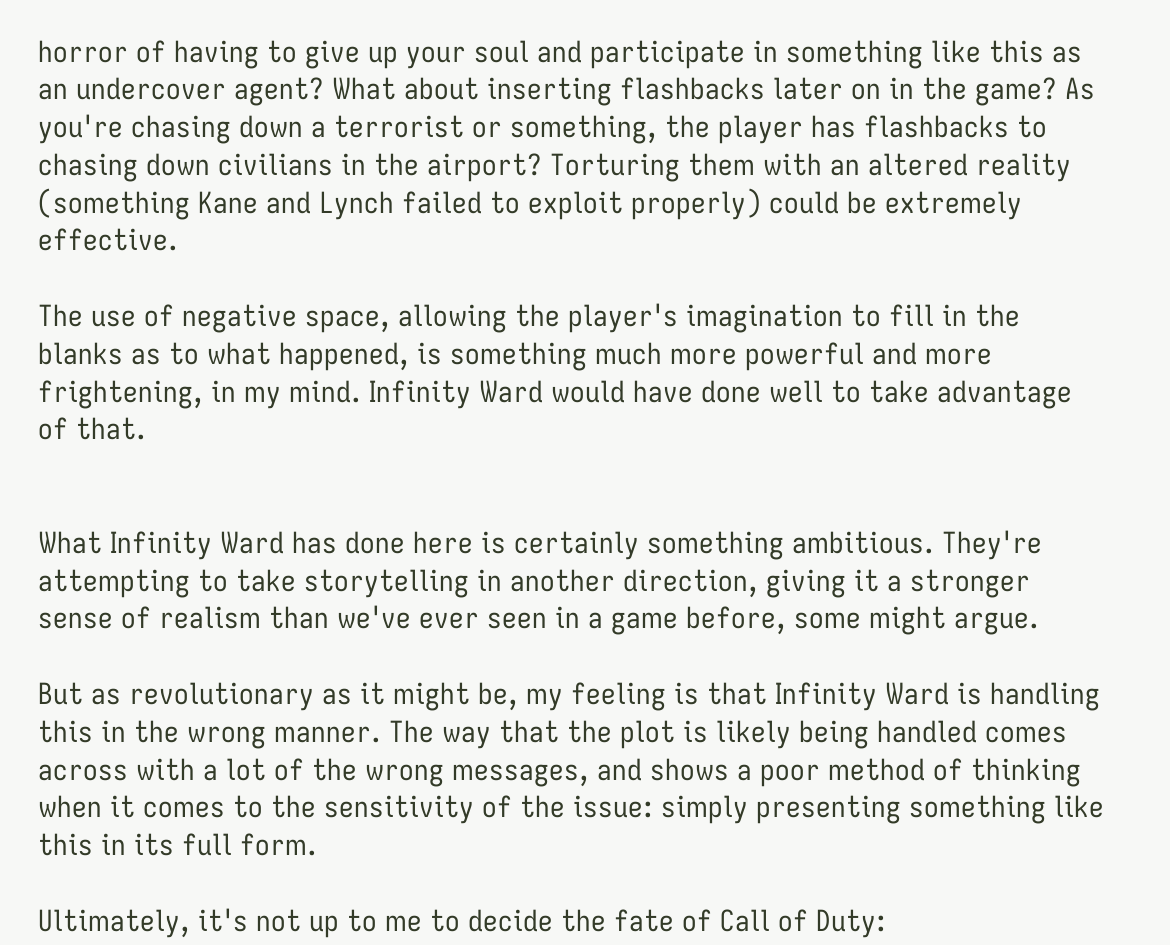horror of having to give up your soul and participate in something like this as an undercover agent? What about inserting flashbacks later on in the game? As you're chasing down a terrorist or something, the player has flashbacks to chasing down civilians in the airport? Torturing them with an altered reality (something Kane and Lynch failed to exploit properly) could be extremely effective.

The use of negative space, allowing the player's imagination to fill in the blanks as to what happened, is something much more powerful and more frightening, in my mind. Infinity Ward would have done well to take advantage of that.


What Infinity Ward has done here is certainly something ambitious. They're attempting to take storytelling in another direction, giving it a stronger sense of realism than we've ever seen in a game before, some might argue.

But as revolutionary as it might be, my feeling is that Infinity Ward is handling this in the wrong manner. The way that the plot is likely being handled comes across with a lot of the wrong messages, and shows a poor method of thinking when it comes to the sensitivity of the issue: simply presenting something like this in its full form.

Ultimately, it's not up to me to decide the fate of Call of Duty: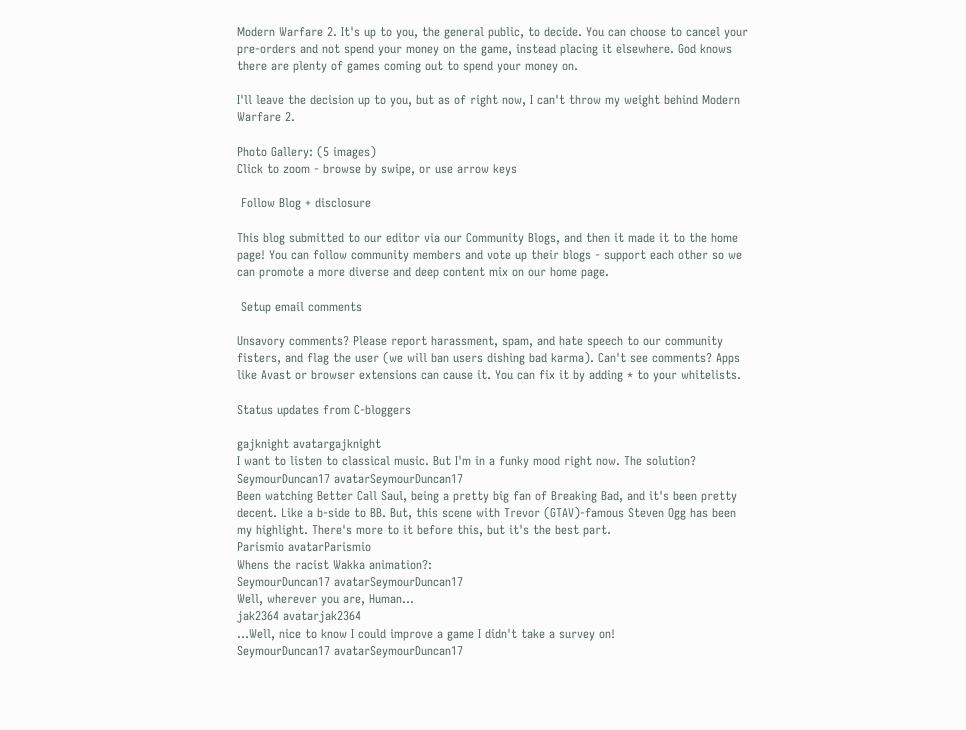Modern Warfare 2. It's up to you, the general public, to decide. You can choose to cancel your pre-orders and not spend your money on the game, instead placing it elsewhere. God knows there are plenty of games coming out to spend your money on.

I'll leave the decision up to you, but as of right now, I can't throw my weight behind Modern Warfare 2.

Photo Gallery: (5 images)
Click to zoom - browse by swipe, or use arrow keys

 Follow Blog + disclosure

This blog submitted to our editor via our Community Blogs, and then it made it to the home page! You can follow community members and vote up their blogs - support each other so we can promote a more diverse and deep content mix on our home page.

 Setup email comments

Unsavory comments? Please report harassment, spam, and hate speech to our community fisters, and flag the user (we will ban users dishing bad karma). Can't see comments? Apps like Avast or browser extensions can cause it. You can fix it by adding * to your whitelists.

Status updates from C-bloggers

gajknight avatargajknight
I want to listen to classical music. But I'm in a funky mood right now. The solution?
SeymourDuncan17 avatarSeymourDuncan17
Been watching Better Call Saul, being a pretty big fan of Breaking Bad, and it's been pretty decent. Like a b-side to BB. But, this scene with Trevor (GTAV)-famous Steven Ogg has been my highlight. There's more to it before this, but it's the best part.
Parismio avatarParismio
Whens the racist Wakka animation?:
SeymourDuncan17 avatarSeymourDuncan17
Well, wherever you are, Human...
jak2364 avatarjak2364
...Well, nice to know I could improve a game I didn't take a survey on!
SeymourDuncan17 avatarSeymourDuncan17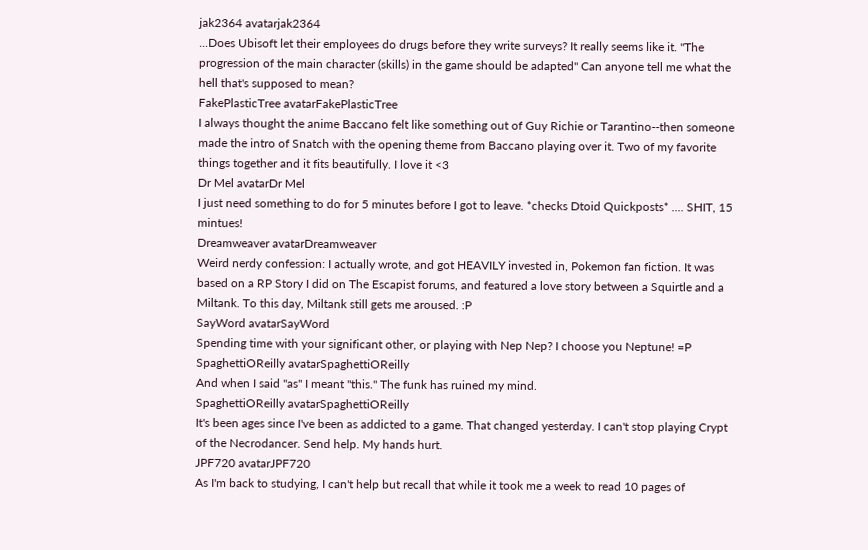jak2364 avatarjak2364
...Does Ubisoft let their employees do drugs before they write surveys? It really seems like it. "The progression of the main character (skills) in the game should be adapted" Can anyone tell me what the hell that's supposed to mean?
FakePlasticTree avatarFakePlasticTree
I always thought the anime Baccano felt like something out of Guy Richie or Tarantino--then someone made the intro of Snatch with the opening theme from Baccano playing over it. Two of my favorite things together and it fits beautifully. I love it <3
Dr Mel avatarDr Mel
I just need something to do for 5 minutes before I got to leave. *checks Dtoid Quickposts* .... SHIT, 15 mintues!
Dreamweaver avatarDreamweaver
Weird nerdy confession: I actually wrote, and got HEAVILY invested in, Pokemon fan fiction. It was based on a RP Story I did on The Escapist forums, and featured a love story between a Squirtle and a Miltank. To this day, Miltank still gets me aroused. :P
SayWord avatarSayWord
Spending time with your significant other, or playing with Nep Nep? I choose you Neptune! =P
SpaghettiOReilly avatarSpaghettiOReilly
And when I said "as" I meant "this." The funk has ruined my mind.
SpaghettiOReilly avatarSpaghettiOReilly
It's been ages since I've been as addicted to a game. That changed yesterday. I can't stop playing Crypt of the Necrodancer. Send help. My hands hurt.
JPF720 avatarJPF720
As I'm back to studying, I can't help but recall that while it took me a week to read 10 pages of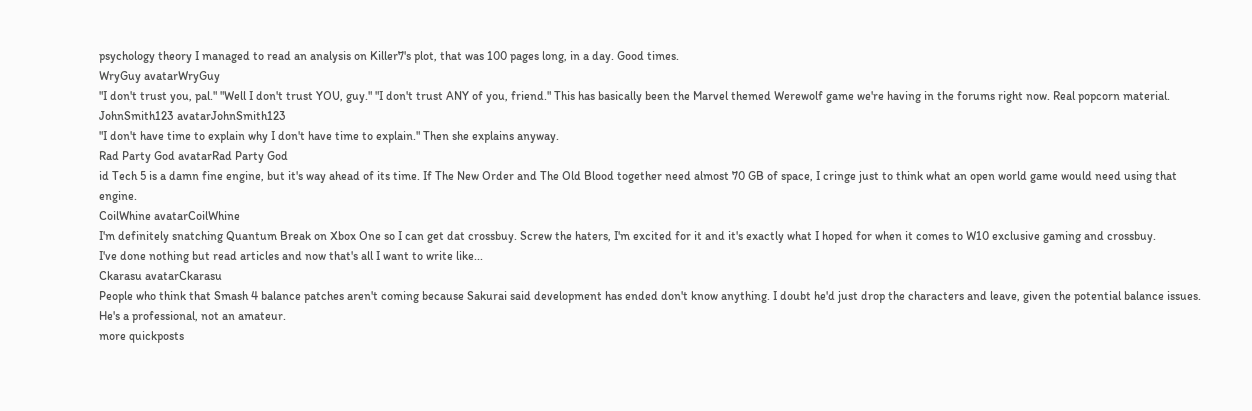psychology theory I managed to read an analysis on Killer7's plot, that was 100 pages long, in a day. Good times.
WryGuy avatarWryGuy
"I don't trust you, pal." "Well I don't trust YOU, guy." "I don't trust ANY of you, friend." This has basically been the Marvel themed Werewolf game we're having in the forums right now. Real popcorn material.
JohnSmith123 avatarJohnSmith123
"I don't have time to explain why I don't have time to explain." Then she explains anyway.
Rad Party God avatarRad Party God
id Tech 5 is a damn fine engine, but it's way ahead of its time. If The New Order and The Old Blood together need almost 70 GB of space, I cringe just to think what an open world game would need using that engine.
CoilWhine avatarCoilWhine
I'm definitely snatching Quantum Break on Xbox One so I can get dat crossbuy. Screw the haters, I'm excited for it and it's exactly what I hoped for when it comes to W10 exclusive gaming and crossbuy.
I've done nothing but read articles and now that's all I want to write like...
Ckarasu avatarCkarasu
People who think that Smash 4 balance patches aren't coming because Sakurai said development has ended don't know anything. I doubt he'd just drop the characters and leave, given the potential balance issues. He's a professional, not an amateur.
more quickposts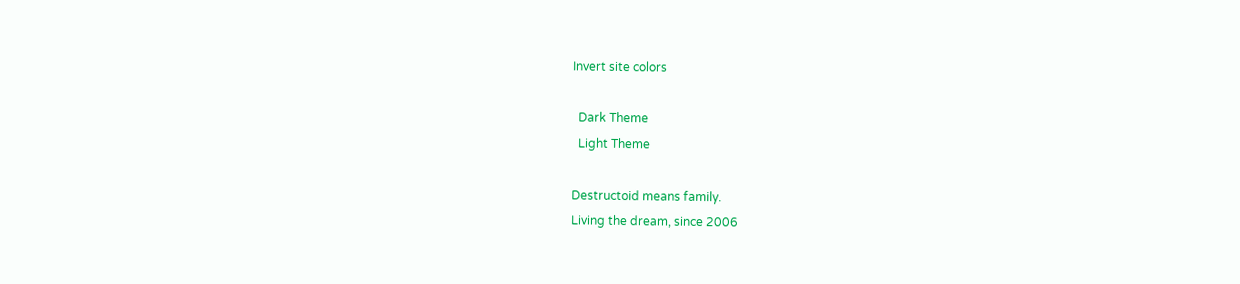Invert site colors

  Dark Theme
  Light Theme

Destructoid means family.
Living the dream, since 2006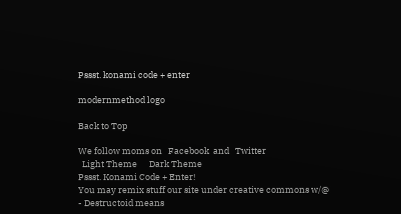Pssst. konami code + enter

modernmethod logo

Back to Top

We follow moms on   Facebook  and   Twitter
  Light Theme      Dark Theme
Pssst. Konami Code + Enter!
You may remix stuff our site under creative commons w/@
- Destructoid means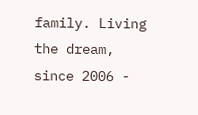family. Living the dream, since 2006 -